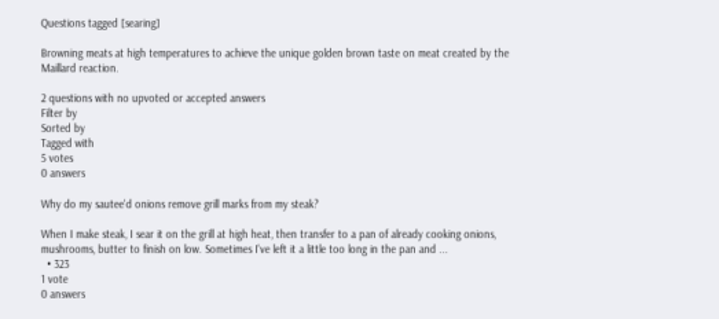Questions tagged [searing]

Browning meats at high temperatures to achieve the unique golden brown taste on meat created by the Maillard reaction.

2 questions with no upvoted or accepted answers
Filter by
Sorted by
Tagged with
5 votes
0 answers

Why do my sautee'd onions remove grill marks from my steak?

When I make steak, I sear it on the grill at high heat, then transfer to a pan of already cooking onions, mushrooms, butter to finish on low. Sometimes I've left it a little too long in the pan and ...
  • 323
1 vote
0 answers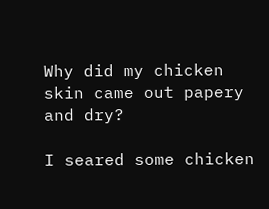Why did my chicken skin came out papery and dry?

I seared some chicken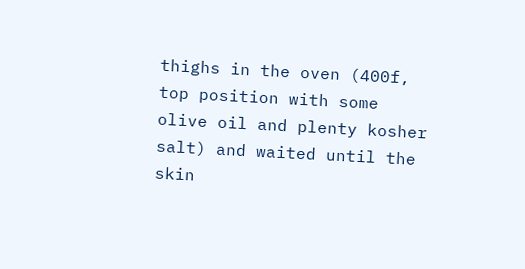thighs in the oven (400f, top position with some olive oil and plenty kosher salt) and waited until the skin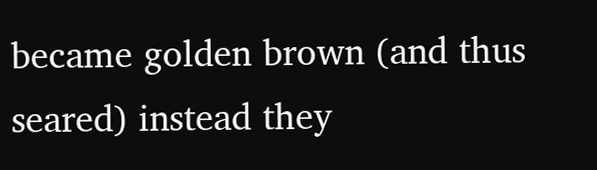became golden brown (and thus seared) instead they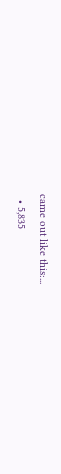came out like this:...
  • 5,835